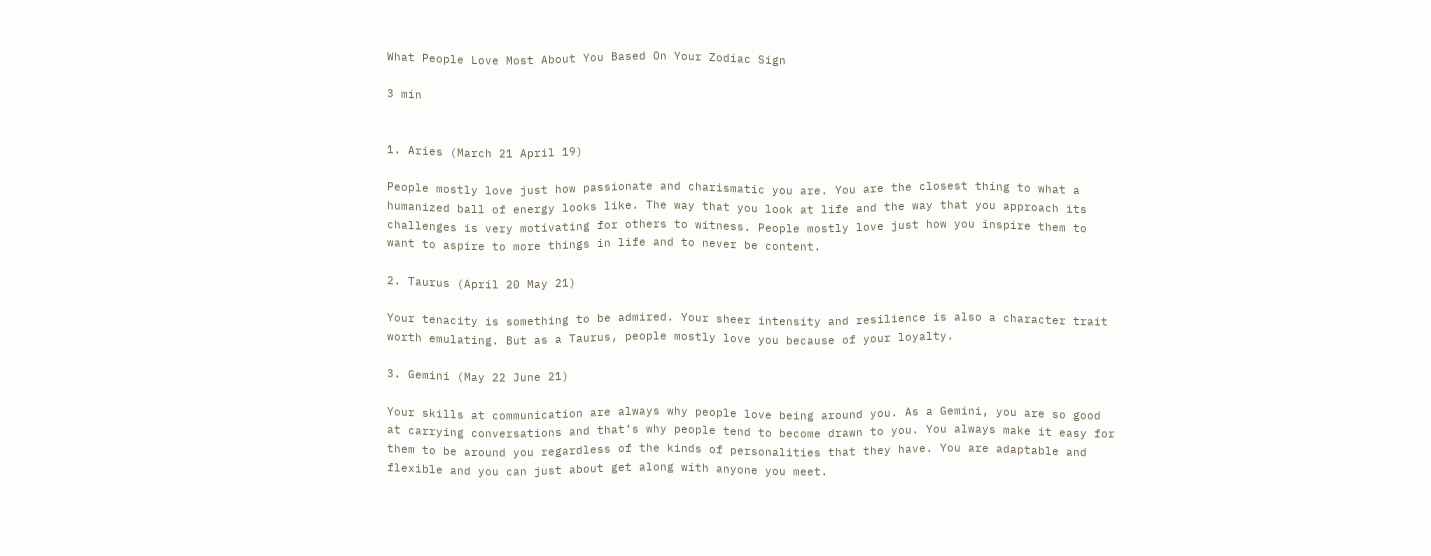What People Love Most About You Based On Your Zodiac Sign

3 min


1. Aries (March 21 April 19)

People mostly love just how passionate and charismatic you are. You are the closest thing to what a humanized ball of energy looks like. The way that you look at life and the way that you approach its challenges is very motivating for others to witness. People mostly love just how you inspire them to want to aspire to more things in life and to never be content.

2. Taurus (April 20 May 21)

Your tenacity is something to be admired. Your sheer intensity and resilience is also a character trait worth emulating. But as a Taurus, people mostly love you because of your loyalty.

3. Gemini (May 22 June 21)

Your skills at communication are always why people love being around you. As a Gemini, you are so good at carrying conversations and that’s why people tend to become drawn to you. You always make it easy for them to be around you regardless of the kinds of personalities that they have. You are adaptable and flexible and you can just about get along with anyone you meet.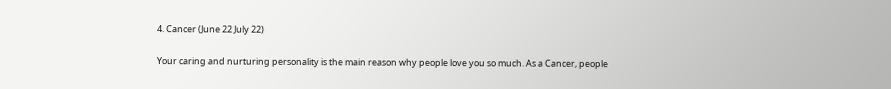4. Cancer (June 22 July 22)

Your caring and nurturing personality is the main reason why people love you so much. As a Cancer, people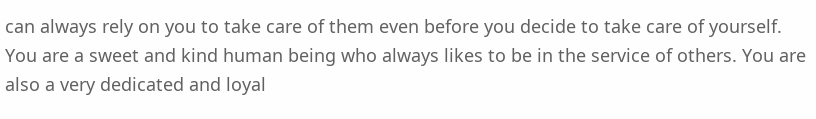can always rely on you to take care of them even before you decide to take care of yourself. You are a sweet and kind human being who always likes to be in the service of others. You are also a very dedicated and loyal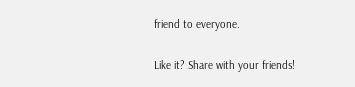friend to everyone.

Like it? Share with your friends!